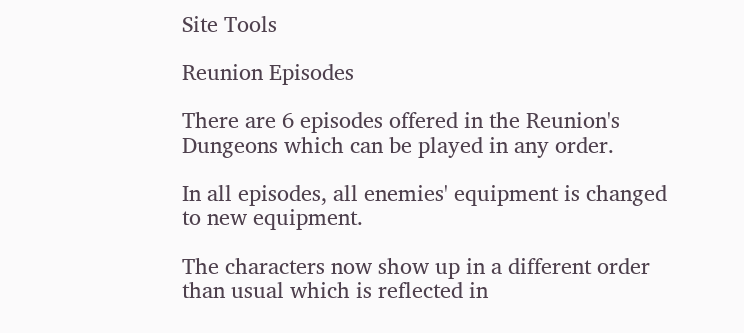Site Tools

Reunion Episodes

There are 6 episodes offered in the Reunion's Dungeons which can be played in any order.

In all episodes, all enemies' equipment is changed to new equipment.

The characters now show up in a different order than usual which is reflected in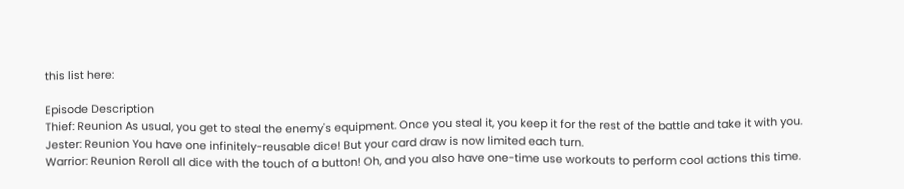this list here:

Episode Description
Thief: Reunion As usual, you get to steal the enemy's equipment. Once you steal it, you keep it for the rest of the battle and take it with you.
Jester: Reunion You have one infinitely-reusable dice! But your card draw is now limited each turn.
Warrior: Reunion Reroll all dice with the touch of a button! Oh, and you also have one-time use workouts to perform cool actions this time.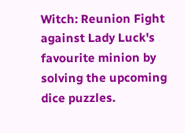Witch: Reunion Fight against Lady Luck's favourite minion by solving the upcoming dice puzzles.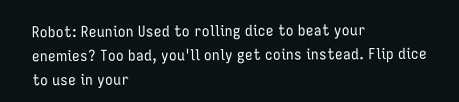Robot: Reunion Used to rolling dice to beat your enemies? Too bad, you'll only get coins instead. Flip dice to use in your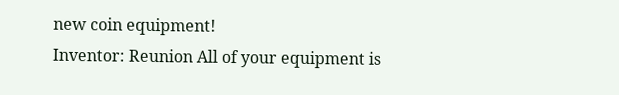new coin equipment!
Inventor: Reunion All of your equipment is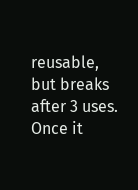reusable, but breaks after 3 uses. Once it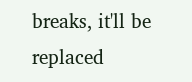breaks, it'll be replaced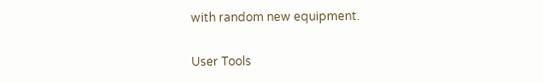with random new equipment.

User Tools